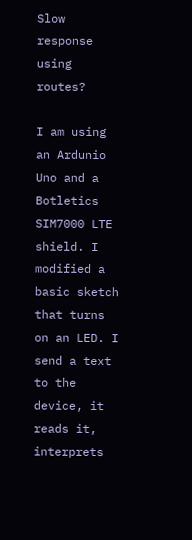Slow response using routes?

I am using an Ardunio Uno and a Botletics SIM7000 LTE shield. I modified a basic sketch that turns on an LED. I send a text to the device, it reads it, interprets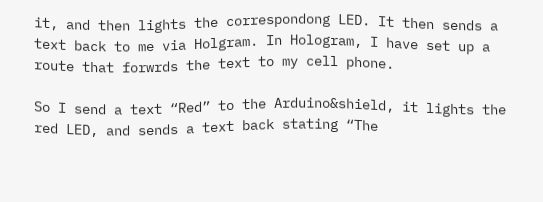it, and then lights the correspondong LED. It then sends a text back to me via Holgram. In Hologram, I have set up a route that forwrds the text to my cell phone.

So I send a text “Red” to the Arduino&shield, it lights the red LED, and sends a text back stating “The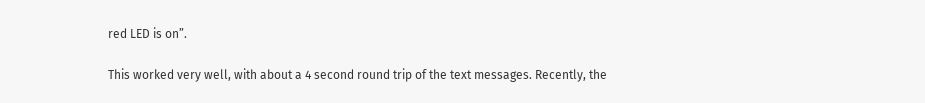red LED is on”.

This worked very well, with about a 4 second round trip of the text messages. Recently, the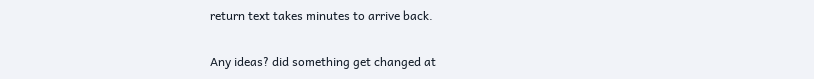return text takes minutes to arrive back.

Any ideas? did something get changed at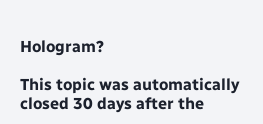Hologram?

This topic was automatically closed 30 days after the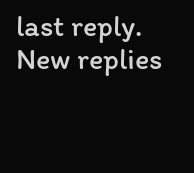last reply. New replies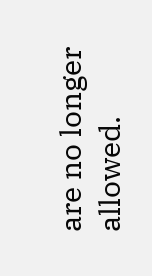are no longer allowed.